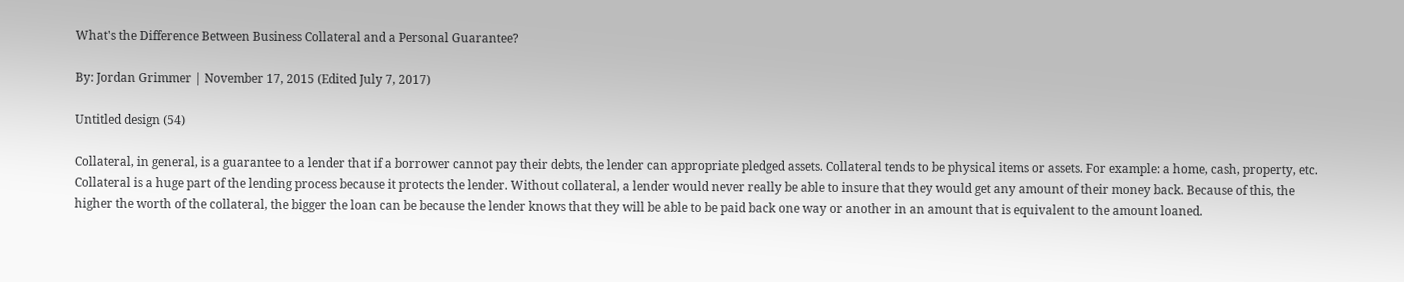What's the Difference Between Business Collateral and a Personal Guarantee?

By: Jordan Grimmer | November 17, 2015 (Edited July 7, 2017)

Untitled design (54)

Collateral, in general, is a guarantee to a lender that if a borrower cannot pay their debts, the lender can appropriate pledged assets. Collateral tends to be physical items or assets. For example: a home, cash, property, etc. Collateral is a huge part of the lending process because it protects the lender. Without collateral, a lender would never really be able to insure that they would get any amount of their money back. Because of this, the higher the worth of the collateral, the bigger the loan can be because the lender knows that they will be able to be paid back one way or another in an amount that is equivalent to the amount loaned.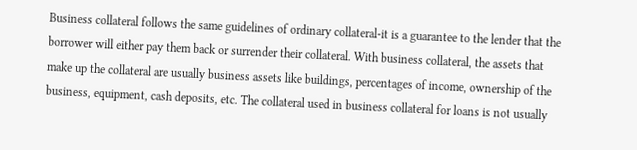Business collateral follows the same guidelines of ordinary collateral-it is a guarantee to the lender that the borrower will either pay them back or surrender their collateral. With business collateral, the assets that make up the collateral are usually business assets like buildings, percentages of income, ownership of the business, equipment, cash deposits, etc. The collateral used in business collateral for loans is not usually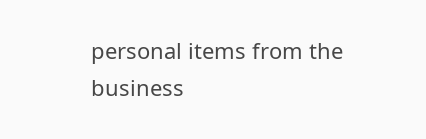personal items from the business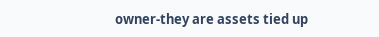owner-they are assets tied up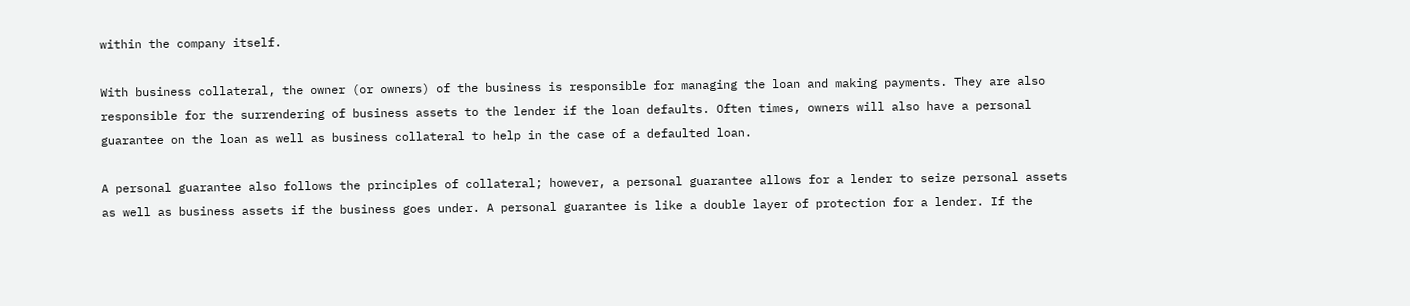within the company itself.

With business collateral, the owner (or owners) of the business is responsible for managing the loan and making payments. They are also responsible for the surrendering of business assets to the lender if the loan defaults. Often times, owners will also have a personal guarantee on the loan as well as business collateral to help in the case of a defaulted loan.

A personal guarantee also follows the principles of collateral; however, a personal guarantee allows for a lender to seize personal assets as well as business assets if the business goes under. A personal guarantee is like a double layer of protection for a lender. If the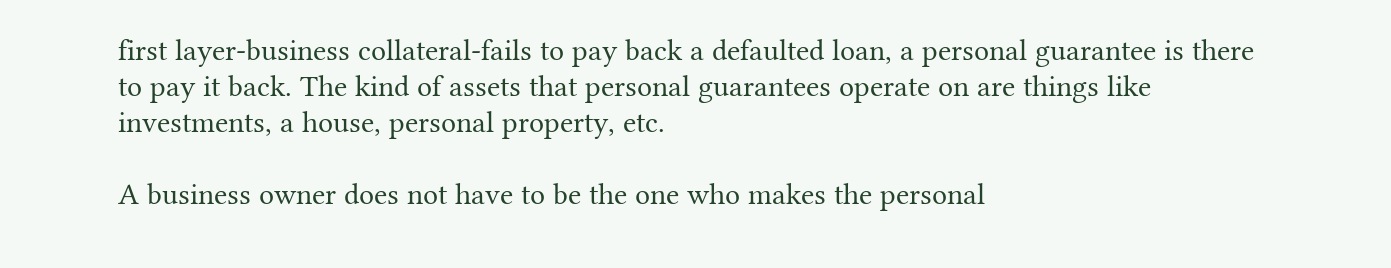first layer-business collateral-fails to pay back a defaulted loan, a personal guarantee is there to pay it back. The kind of assets that personal guarantees operate on are things like investments, a house, personal property, etc.

A business owner does not have to be the one who makes the personal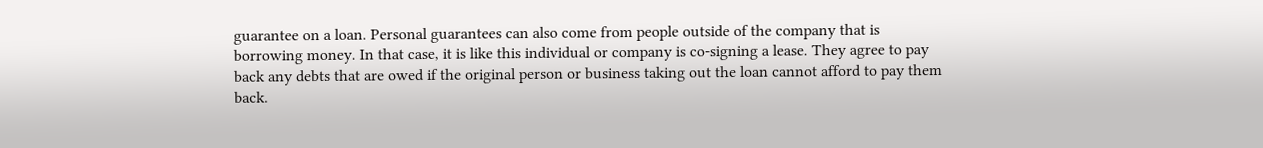guarantee on a loan. Personal guarantees can also come from people outside of the company that is borrowing money. In that case, it is like this individual or company is co-signing a lease. They agree to pay back any debts that are owed if the original person or business taking out the loan cannot afford to pay them back.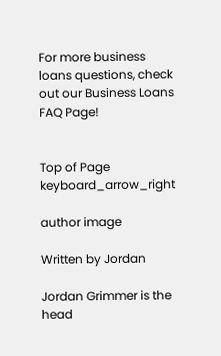For more business loans questions, check out our Business Loans FAQ Page!


Top of Page keyboard_arrow_right

author image

Written by Jordan

Jordan Grimmer is the head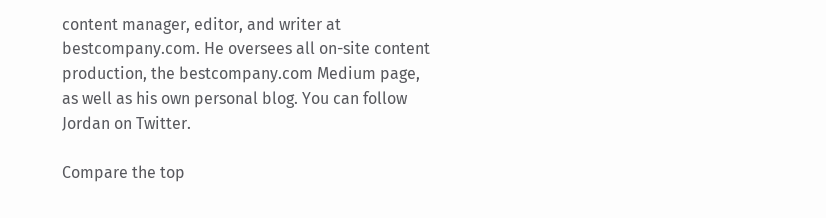content manager, editor, and writer at bestcompany.com. He oversees all on-site content production, the bestcompany.com Medium page, as well as his own personal blog. You can follow Jordan on Twitter.

Compare the top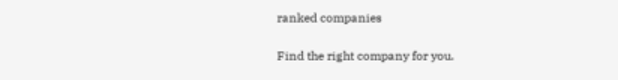ranked companies

Find the right company for you.